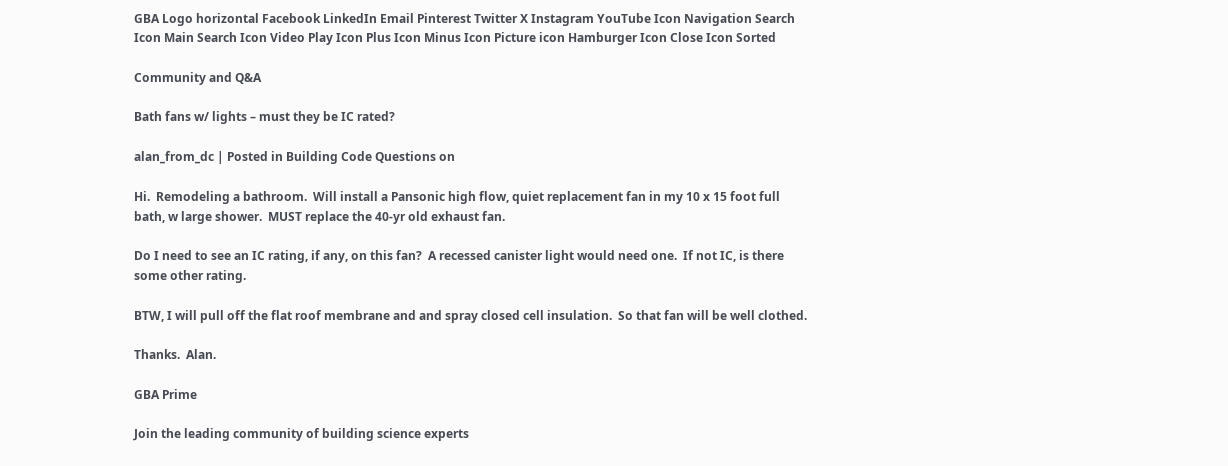GBA Logo horizontal Facebook LinkedIn Email Pinterest Twitter X Instagram YouTube Icon Navigation Search Icon Main Search Icon Video Play Icon Plus Icon Minus Icon Picture icon Hamburger Icon Close Icon Sorted

Community and Q&A

Bath fans w/ lights – must they be IC rated?

alan_from_dc | Posted in Building Code Questions on

Hi.  Remodeling a bathroom.  Will install a Pansonic high flow, quiet replacement fan in my 10 x 15 foot full bath, w large shower.  MUST replace the 40-yr old exhaust fan.

Do I need to see an IC rating, if any, on this fan?  A recessed canister light would need one.  If not IC, is there some other rating.

BTW, I will pull off the flat roof membrane and and spray closed cell insulation.  So that fan will be well clothed.

Thanks.  Alan.

GBA Prime

Join the leading community of building science experts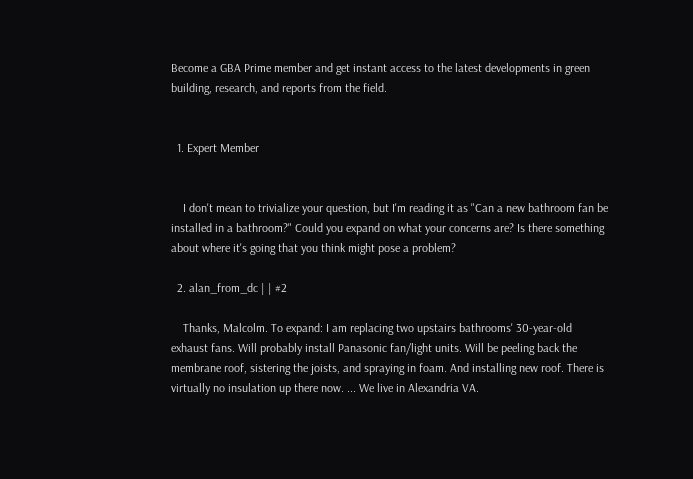Become a GBA Prime member and get instant access to the latest developments in green building, research, and reports from the field.


  1. Expert Member


    I don't mean to trivialize your question, but I'm reading it as "Can a new bathroom fan be installed in a bathroom?" Could you expand on what your concerns are? Is there something about where it's going that you think might pose a problem?

  2. alan_from_dc | | #2

    Thanks, Malcolm. To expand: I am replacing two upstairs bathrooms' 30-year-old exhaust fans. Will probably install Panasonic fan/light units. Will be peeling back the membrane roof, sistering the joists, and spraying in foam. And installing new roof. There is virtually no insulation up there now. ... We live in Alexandria VA.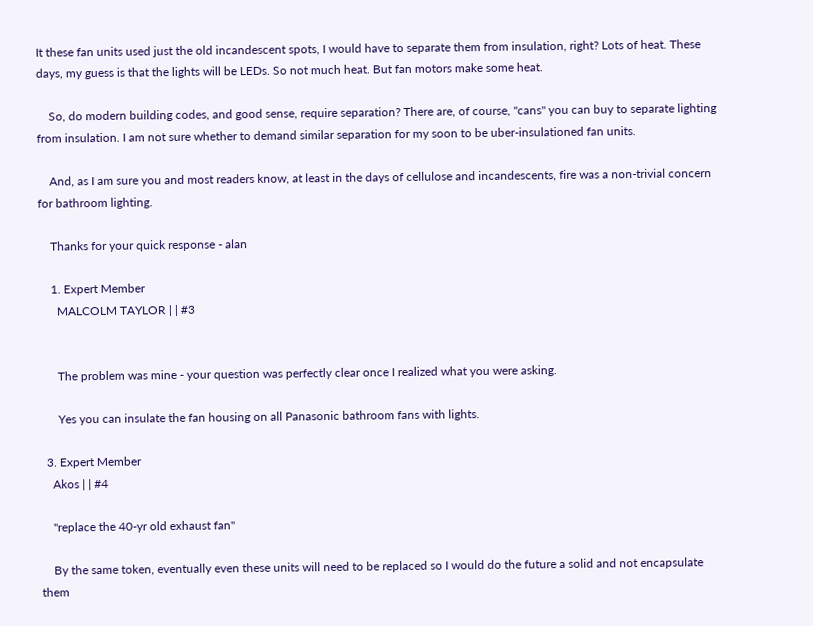It these fan units used just the old incandescent spots, I would have to separate them from insulation, right? Lots of heat. These days, my guess is that the lights will be LEDs. So not much heat. But fan motors make some heat.

    So, do modern building codes, and good sense, require separation? There are, of course, "cans" you can buy to separate lighting from insulation. I am not sure whether to demand similar separation for my soon to be uber-insulationed fan units.

    And, as I am sure you and most readers know, at least in the days of cellulose and incandescents, fire was a non-trivial concern for bathroom lighting.

    Thanks for your quick response - alan

    1. Expert Member
      MALCOLM TAYLOR | | #3


      The problem was mine - your question was perfectly clear once I realized what you were asking.

      Yes you can insulate the fan housing on all Panasonic bathroom fans with lights.

  3. Expert Member
    Akos | | #4

    "replace the 40-yr old exhaust fan"

    By the same token, eventually even these units will need to be replaced so I would do the future a solid and not encapsulate them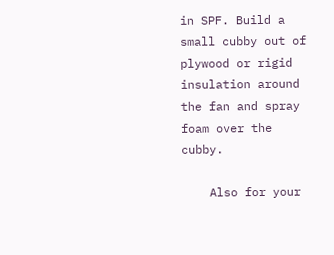in SPF. Build a small cubby out of plywood or rigid insulation around the fan and spray foam over the cubby.

    Also for your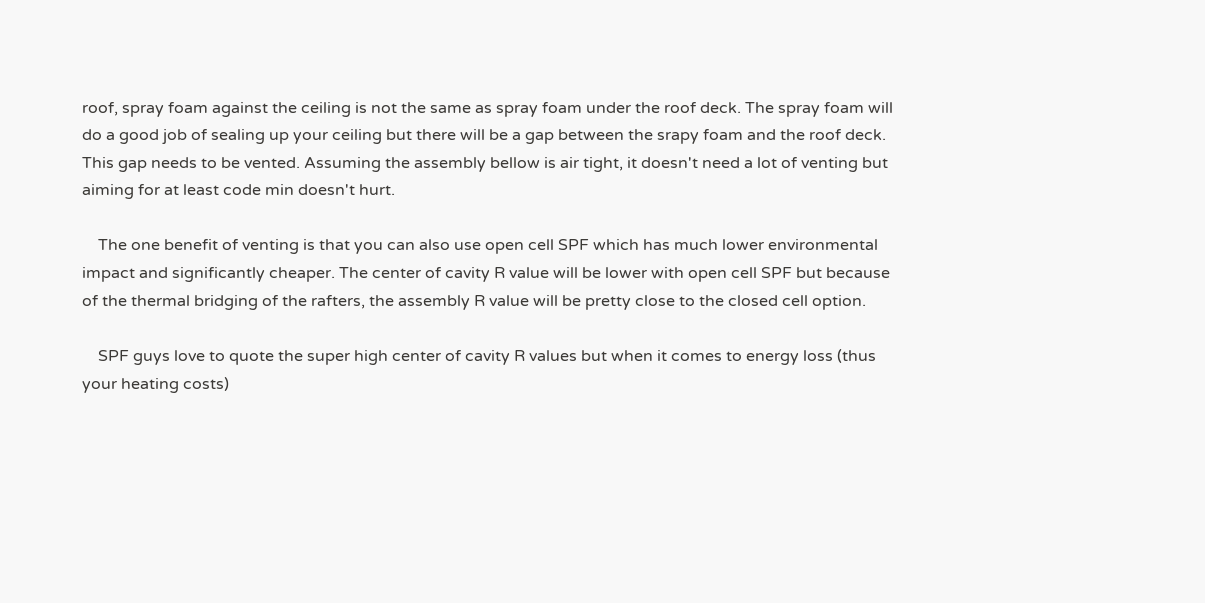roof, spray foam against the ceiling is not the same as spray foam under the roof deck. The spray foam will do a good job of sealing up your ceiling but there will be a gap between the srapy foam and the roof deck. This gap needs to be vented. Assuming the assembly bellow is air tight, it doesn't need a lot of venting but aiming for at least code min doesn't hurt.

    The one benefit of venting is that you can also use open cell SPF which has much lower environmental impact and significantly cheaper. The center of cavity R value will be lower with open cell SPF but because of the thermal bridging of the rafters, the assembly R value will be pretty close to the closed cell option.

    SPF guys love to quote the super high center of cavity R values but when it comes to energy loss (thus your heating costs)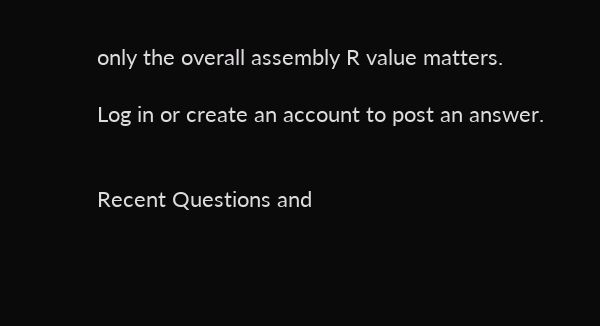only the overall assembly R value matters.

Log in or create an account to post an answer.


Recent Questions and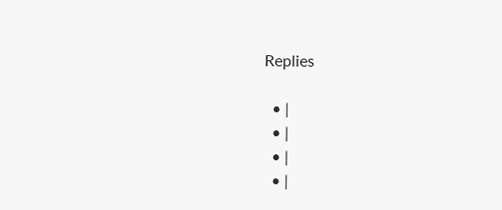Replies

  • |
  • |
  • |
  • |